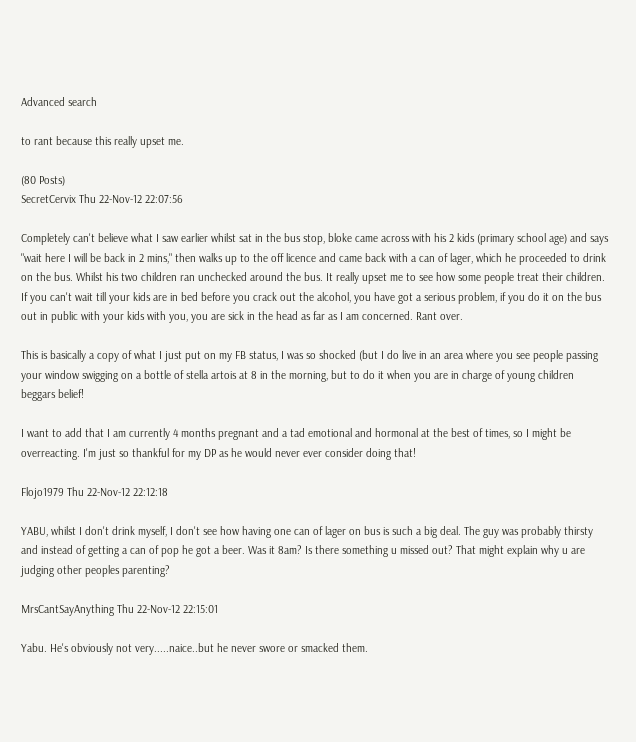Advanced search

to rant because this really upset me.

(80 Posts)
SecretCervix Thu 22-Nov-12 22:07:56

Completely can't believe what I saw earlier whilst sat in the bus stop, bloke came across with his 2 kids (primary school age) and says "wait here I will be back in 2 mins," then walks up to the off licence and came back with a can of lager, which he proceeded to drink on the bus. Whilst his two children ran unchecked around the bus. It really upset me to see how some people treat their children. If you can't wait till your kids are in bed before you crack out the alcohol, you have got a serious problem, if you do it on the bus out in public with your kids with you, you are sick in the head as far as I am concerned. Rant over.

This is basically a copy of what I just put on my FB status, I was so shocked (but I do live in an area where you see people passing your window swigging on a bottle of stella artois at 8 in the morning, but to do it when you are in charge of young children beggars belief!

I want to add that I am currently 4 months pregnant and a tad emotional and hormonal at the best of times, so I might be overreacting. I'm just so thankful for my DP as he would never ever consider doing that!

Flojo1979 Thu 22-Nov-12 22:12:18

YABU, whilst I don't drink myself, I don't see how having one can of lager on bus is such a big deal. The guy was probably thirsty and instead of getting a can of pop he got a beer. Was it 8am? Is there something u missed out? That might explain why u are judging other peoples parenting?

MrsCantSayAnything Thu 22-Nov-12 22:15:01

Yabu. He's obviously not very.....naice..but he never swore or smacked them.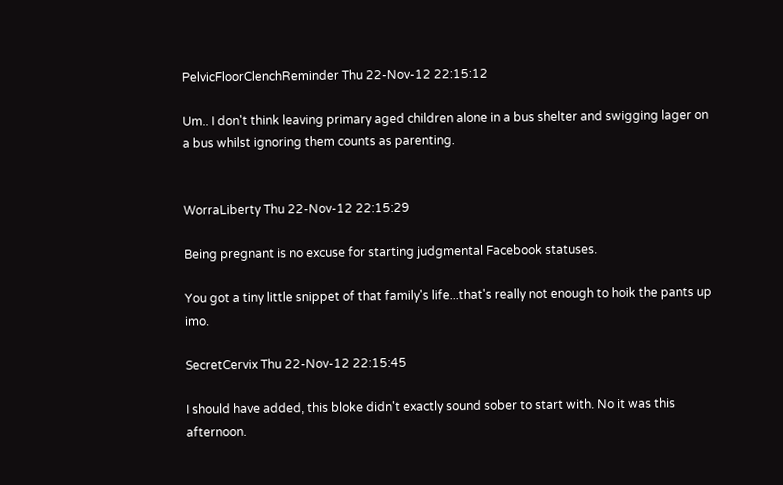PelvicFloorClenchReminder Thu 22-Nov-12 22:15:12

Um.. I don't think leaving primary aged children alone in a bus shelter and swigging lager on a bus whilst ignoring them counts as parenting.


WorraLiberty Thu 22-Nov-12 22:15:29

Being pregnant is no excuse for starting judgmental Facebook statuses.

You got a tiny little snippet of that family's life...that's really not enough to hoik the pants up imo.

SecretCervix Thu 22-Nov-12 22:15:45

I should have added, this bloke didn't exactly sound sober to start with. No it was this afternoon.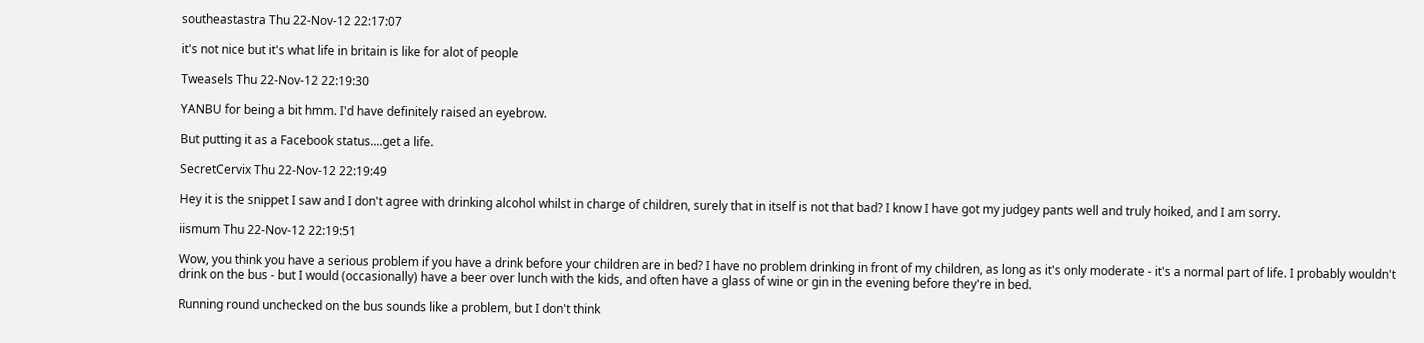southeastastra Thu 22-Nov-12 22:17:07

it's not nice but it's what life in britain is like for alot of people

Tweasels Thu 22-Nov-12 22:19:30

YANBU for being a bit hmm. I'd have definitely raised an eyebrow.

But putting it as a Facebook status....get a life.

SecretCervix Thu 22-Nov-12 22:19:49

Hey it is the snippet I saw and I don't agree with drinking alcohol whilst in charge of children, surely that in itself is not that bad? I know I have got my judgey pants well and truly hoiked, and I am sorry.

iismum Thu 22-Nov-12 22:19:51

Wow, you think you have a serious problem if you have a drink before your children are in bed? I have no problem drinking in front of my children, as long as it's only moderate - it's a normal part of life. I probably wouldn't drink on the bus - but I would (occasionally) have a beer over lunch with the kids, and often have a glass of wine or gin in the evening before they're in bed.

Running round unchecked on the bus sounds like a problem, but I don't think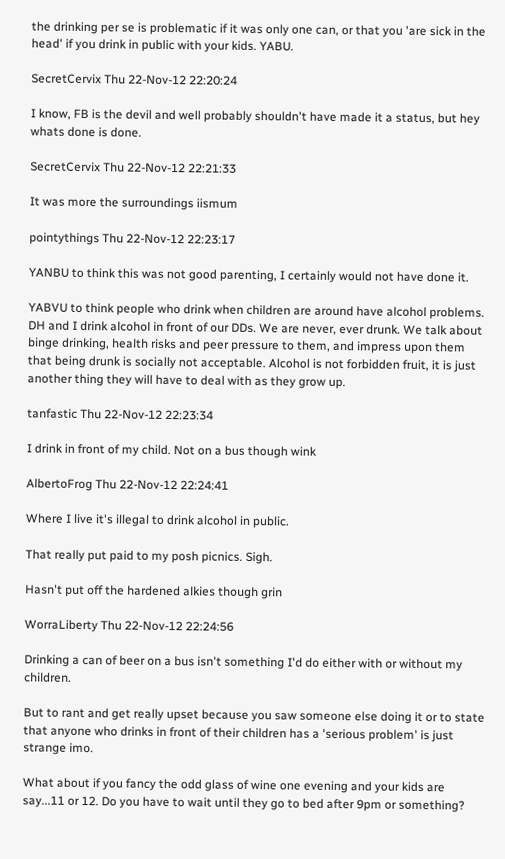the drinking per se is problematic if it was only one can, or that you 'are sick in the head' if you drink in public with your kids. YABU.

SecretCervix Thu 22-Nov-12 22:20:24

I know, FB is the devil and well probably shouldn't have made it a status, but hey whats done is done.

SecretCervix Thu 22-Nov-12 22:21:33

It was more the surroundings iismum

pointythings Thu 22-Nov-12 22:23:17

YANBU to think this was not good parenting, I certainly would not have done it.

YABVU to think people who drink when children are around have alcohol problems. DH and I drink alcohol in front of our DDs. We are never, ever drunk. We talk about binge drinking, health risks and peer pressure to them, and impress upon them that being drunk is socially not acceptable. Alcohol is not forbidden fruit, it is just another thing they will have to deal with as they grow up.

tanfastic Thu 22-Nov-12 22:23:34

I drink in front of my child. Not on a bus though wink

AlbertoFrog Thu 22-Nov-12 22:24:41

Where I live it's illegal to drink alcohol in public.

That really put paid to my posh picnics. Sigh.

Hasn't put off the hardened alkies though grin

WorraLiberty Thu 22-Nov-12 22:24:56

Drinking a can of beer on a bus isn't something I'd do either with or without my children.

But to rant and get really upset because you saw someone else doing it or to state that anyone who drinks in front of their children has a 'serious problem' is just strange imo.

What about if you fancy the odd glass of wine one evening and your kids are say...11 or 12. Do you have to wait until they go to bed after 9pm or something?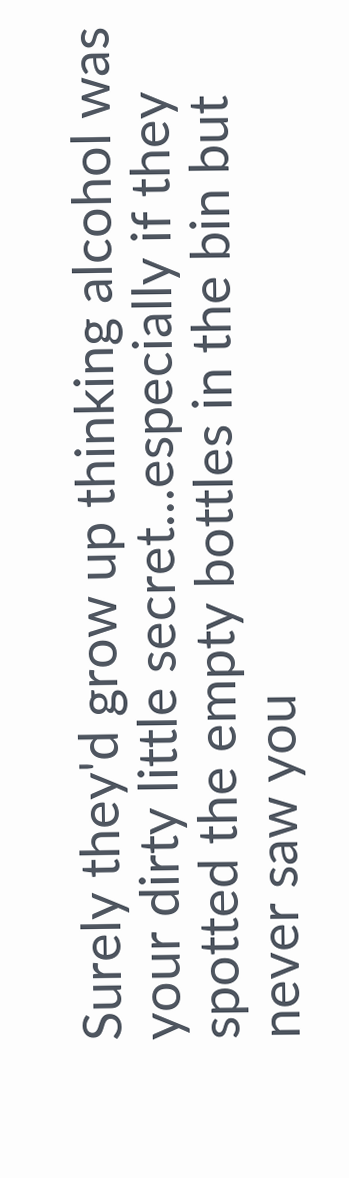Surely they'd grow up thinking alcohol was your dirty little secret...especially if they spotted the empty bottles in the bin but never saw you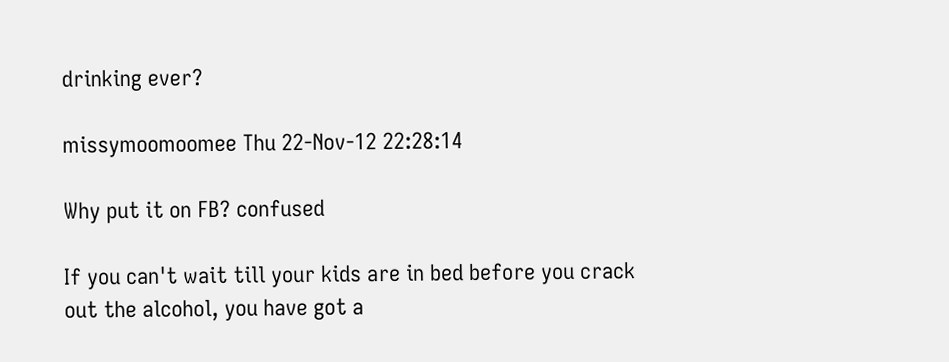drinking ever?

missymoomoomee Thu 22-Nov-12 22:28:14

Why put it on FB? confused

If you can't wait till your kids are in bed before you crack out the alcohol, you have got a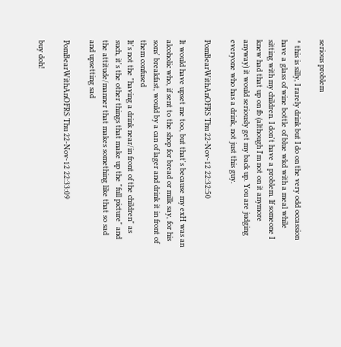serious problem

^ this is silly, I rarely drink but I do on the very odd occassion have a glass of wine bottle of blue wkd with a meal while sitting with my children. I don't have a problem. If someone I knew had that up on fb (although I'm not on it anymore anyway) it would seriously get my back up. You are judging everyone who has a drink, not just this guy.

PomBearWithAnOFRS Thu 22-Nov-12 22:32:50

It would have upset me too, but that's because my exH was an alcoholic who, if sent to the shop for bread or milk say, for his sons' breakfast, would by a can of lager and drink it in front of them confused
It's not the "having a drink near/in front of the children" as such, it's the other things that make up the "full picture" and the attitude/manner that makes something like that so sad and upsetting sad

PomBearWithAnOFRS Thu 22-Nov-12 22:33:09

buy doh!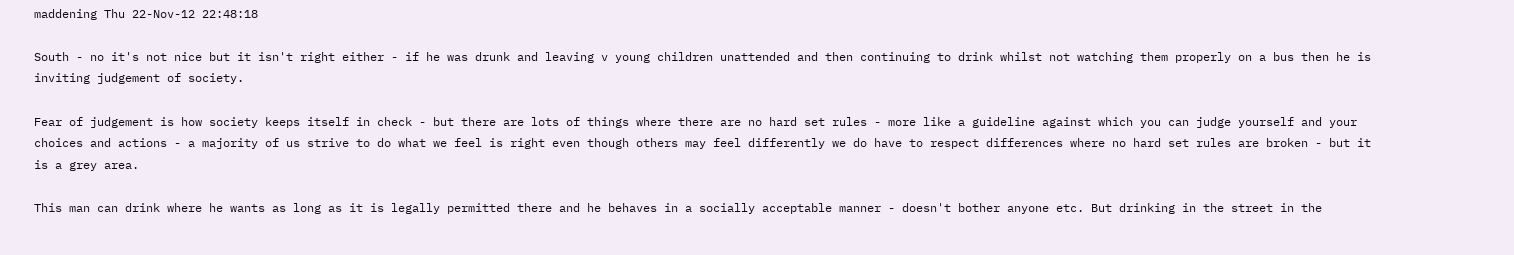maddening Thu 22-Nov-12 22:48:18

South - no it's not nice but it isn't right either - if he was drunk and leaving v young children unattended and then continuing to drink whilst not watching them properly on a bus then he is inviting judgement of society.

Fear of judgement is how society keeps itself in check - but there are lots of things where there are no hard set rules - more like a guideline against which you can judge yourself and your choices and actions - a majority of us strive to do what we feel is right even though others may feel differently we do have to respect differences where no hard set rules are broken - but it is a grey area.

This man can drink where he wants as long as it is legally permitted there and he behaves in a socially acceptable manner - doesn't bother anyone etc. But drinking in the street in the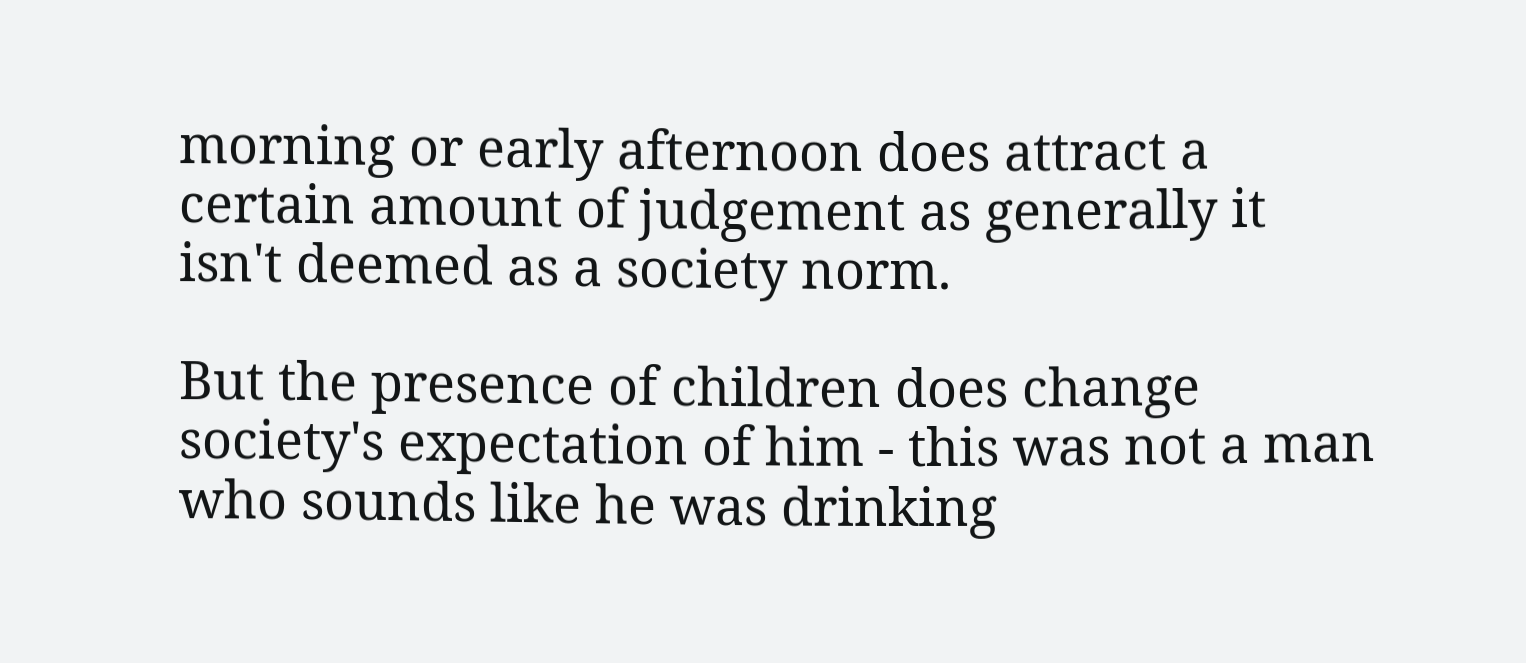morning or early afternoon does attract a certain amount of judgement as generally it isn't deemed as a society norm.

But the presence of children does change society's expectation of him - this was not a man who sounds like he was drinking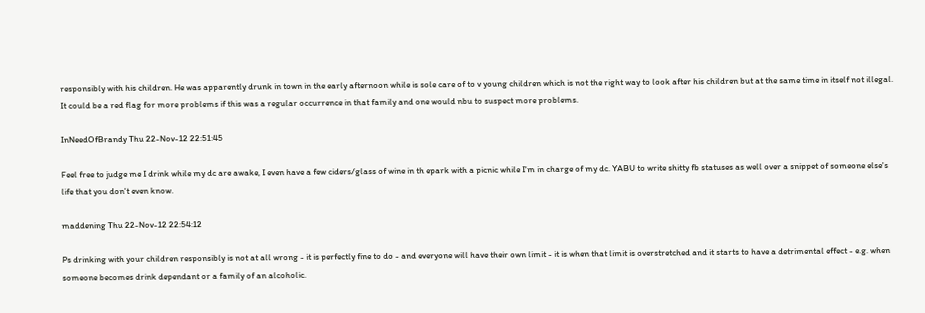responsibly with his children. He was apparently drunk in town in the early afternoon while is sole care of to v young children which is not the right way to look after his children but at the same time in itself not illegal. It could be a red flag for more problems if this was a regular occurrence in that family and one would nbu to suspect more problems.

InNeedOfBrandy Thu 22-Nov-12 22:51:45

Feel free to judge me I drink while my dc are awake, I even have a few ciders/glass of wine in th epark with a picnic while I'm in charge of my dc. YABU to write shitty fb statuses as well over a snippet of someone else's life that you don't even know.

maddening Thu 22-Nov-12 22:54:12

Ps drinking with your children responsibly is not at all wrong - it is perfectly fine to do - and everyone will have their own limit - it is when that limit is overstretched and it starts to have a detrimental effect - e.g. when someone becomes drink dependant or a family of an alcoholic.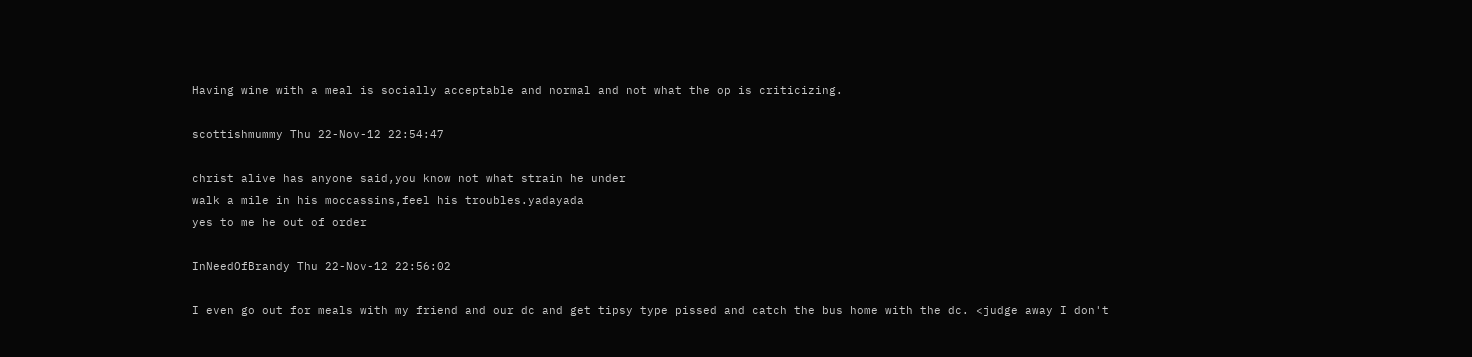Having wine with a meal is socially acceptable and normal and not what the op is criticizing.

scottishmummy Thu 22-Nov-12 22:54:47

christ alive has anyone said,you know not what strain he under
walk a mile in his moccassins,feel his troubles.yadayada
yes to me he out of order

InNeedOfBrandy Thu 22-Nov-12 22:56:02

I even go out for meals with my friend and our dc and get tipsy type pissed and catch the bus home with the dc. <judge away I don't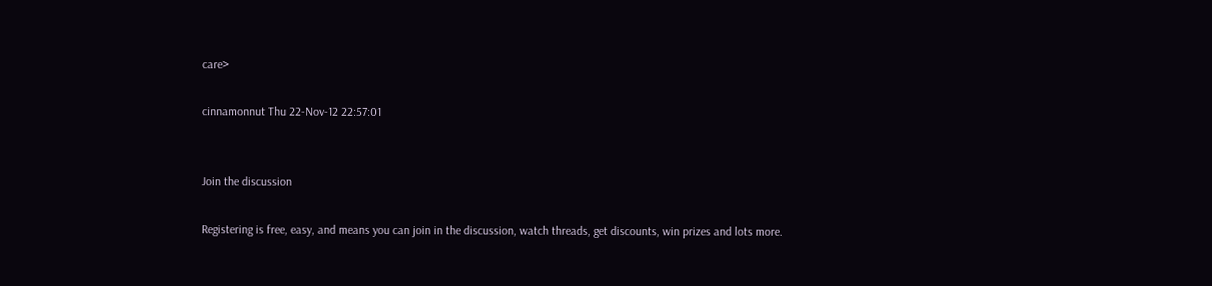care>

cinnamonnut Thu 22-Nov-12 22:57:01


Join the discussion

Registering is free, easy, and means you can join in the discussion, watch threads, get discounts, win prizes and lots more.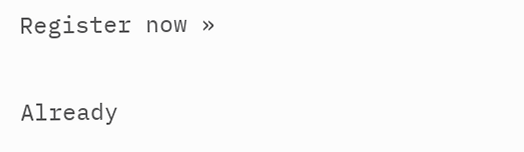Register now »

Already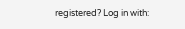registered? Log in with: